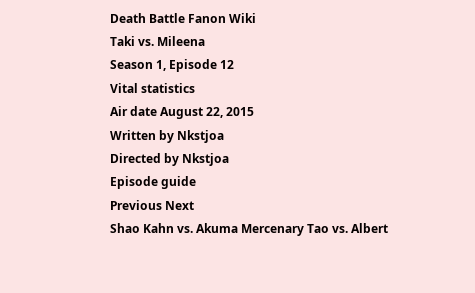Death Battle Fanon Wiki
Taki vs. Mileena
Season 1, Episode 12
Vital statistics
Air date August 22, 2015
Written by Nkstjoa
Directed by Nkstjoa
Episode guide
Previous Next
Shao Kahn vs. Akuma Mercenary Tao vs. Albert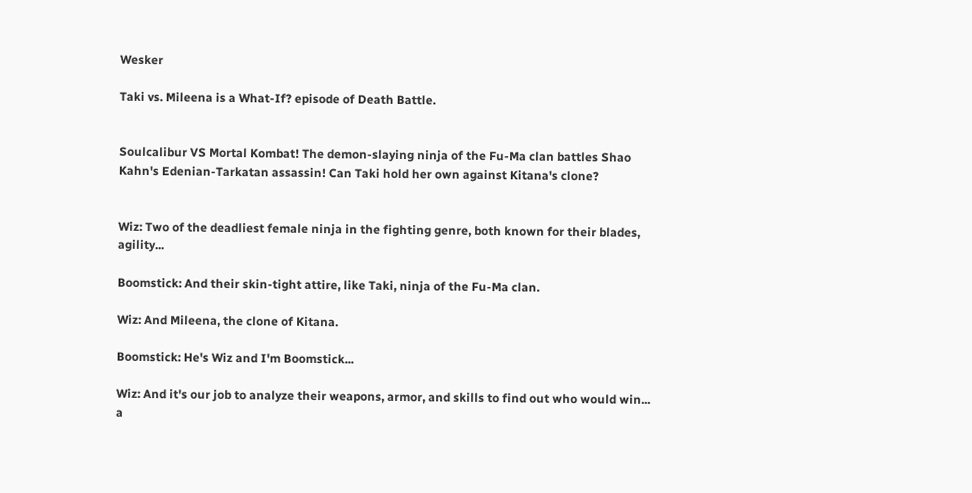Wesker

Taki vs. Mileena is a What-If? episode of Death Battle.


Soulcalibur VS Mortal Kombat! The demon-slaying ninja of the Fu-Ma clan battles Shao Kahn's Edenian-Tarkatan assassin! Can Taki hold her own against Kitana's clone?


Wiz: Two of the deadliest female ninja in the fighting genre, both known for their blades, agility...

Boomstick: And their skin-tight attire, like Taki, ninja of the Fu-Ma clan.

Wiz: And Mileena, the clone of Kitana.

Boomstick: He's Wiz and I'm Boomstick...

Wiz: And it's our job to analyze their weapons, armor, and skills to find out who would win... a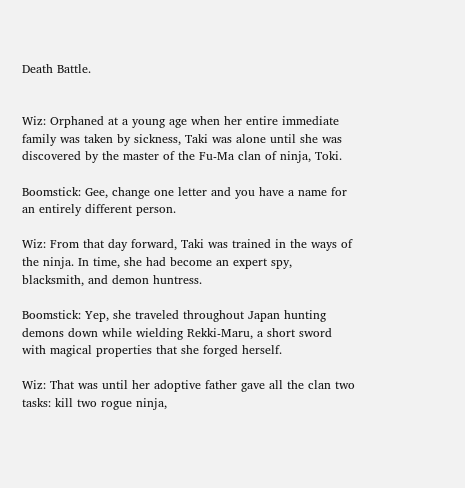Death Battle.


Wiz: Orphaned at a young age when her entire immediate family was taken by sickness, Taki was alone until she was discovered by the master of the Fu-Ma clan of ninja, Toki.

Boomstick: Gee, change one letter and you have a name for an entirely different person.

Wiz: From that day forward, Taki was trained in the ways of the ninja. In time, she had become an expert spy, blacksmith, and demon huntress.

Boomstick: Yep, she traveled throughout Japan hunting demons down while wielding Rekki-Maru, a short sword with magical properties that she forged herself.

Wiz: That was until her adoptive father gave all the clan two tasks: kill two rogue ninja,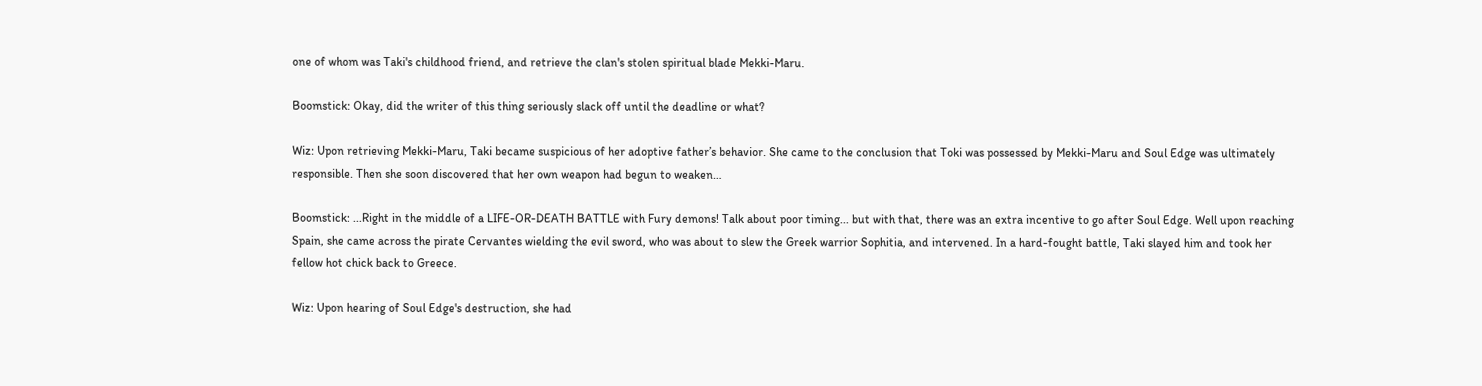one of whom was Taki's childhood friend, and retrieve the clan's stolen spiritual blade Mekki-Maru.

Boomstick: Okay, did the writer of this thing seriously slack off until the deadline or what?

Wiz: Upon retrieving Mekki-Maru, Taki became suspicious of her adoptive father’s behavior. She came to the conclusion that Toki was possessed by Mekki-Maru and Soul Edge was ultimately responsible. Then she soon discovered that her own weapon had begun to weaken…

Boomstick: ...Right in the middle of a LIFE-OR-DEATH BATTLE with Fury demons! Talk about poor timing... but with that, there was an extra incentive to go after Soul Edge. Well upon reaching Spain, she came across the pirate Cervantes wielding the evil sword, who was about to slew the Greek warrior Sophitia, and intervened. In a hard-fought battle, Taki slayed him and took her fellow hot chick back to Greece.

Wiz: Upon hearing of Soul Edge's destruction, she had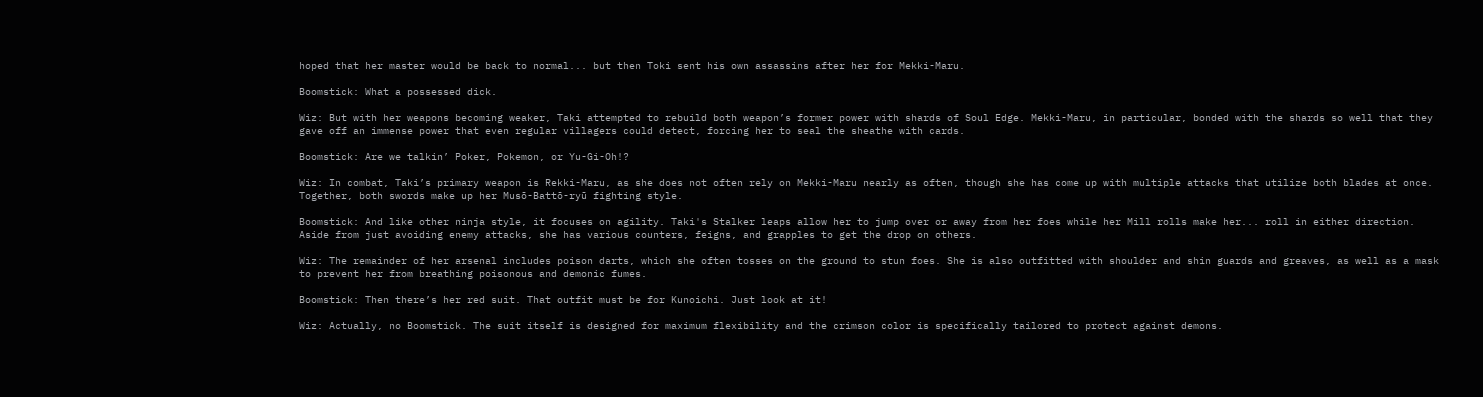hoped that her master would be back to normal... but then Toki sent his own assassins after her for Mekki-Maru.

Boomstick: What a possessed dick.

Wiz: But with her weapons becoming weaker, Taki attempted to rebuild both weapon’s former power with shards of Soul Edge. Mekki-Maru, in particular, bonded with the shards so well that they gave off an immense power that even regular villagers could detect, forcing her to seal the sheathe with cards.

Boomstick: Are we talkin’ Poker, Pokemon, or Yu-Gi-Oh!?

Wiz: In combat, Taki’s primary weapon is Rekki-Maru, as she does not often rely on Mekki-Maru nearly as often, though she has come up with multiple attacks that utilize both blades at once. Together, both swords make up her Musō-Battō-ryū fighting style.

Boomstick: And like other ninja style, it focuses on agility. Taki's Stalker leaps allow her to jump over or away from her foes while her Mill rolls make her... roll in either direction. Aside from just avoiding enemy attacks, she has various counters, feigns, and grapples to get the drop on others.

Wiz: The remainder of her arsenal includes poison darts, which she often tosses on the ground to stun foes. She is also outfitted with shoulder and shin guards and greaves, as well as a mask to prevent her from breathing poisonous and demonic fumes.

Boomstick: Then there’s her red suit. That outfit must be for Kunoichi. Just look at it!

Wiz: Actually, no Boomstick. The suit itself is designed for maximum flexibility and the crimson color is specifically tailored to protect against demons.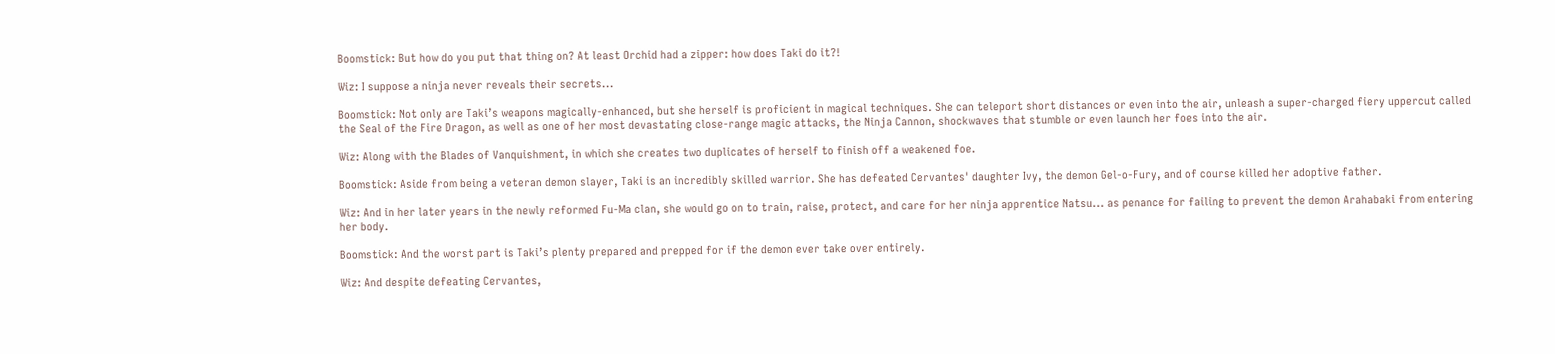Boomstick: But how do you put that thing on? At least Orchid had a zipper: how does Taki do it?!

Wiz: I suppose a ninja never reveals their secrets...

Boomstick: Not only are Taki’s weapons magically-enhanced, but she herself is proficient in magical techniques. She can teleport short distances or even into the air, unleash a super-charged fiery uppercut called the Seal of the Fire Dragon, as well as one of her most devastating close-range magic attacks, the Ninja Cannon, shockwaves that stumble or even launch her foes into the air.

Wiz: Along with the Blades of Vanquishment, in which she creates two duplicates of herself to finish off a weakened foe.

Boomstick: Aside from being a veteran demon slayer, Taki is an incredibly skilled warrior. She has defeated Cervantes' daughter Ivy, the demon Gel-o-Fury, and of course killed her adoptive father.

Wiz: And in her later years in the newly reformed Fu-Ma clan, she would go on to train, raise, protect, and care for her ninja apprentice Natsu... as penance for failing to prevent the demon Arahabaki from entering her body.

Boomstick: And the worst part is Taki’s plenty prepared and prepped for if the demon ever take over entirely.

Wiz: And despite defeating Cervantes,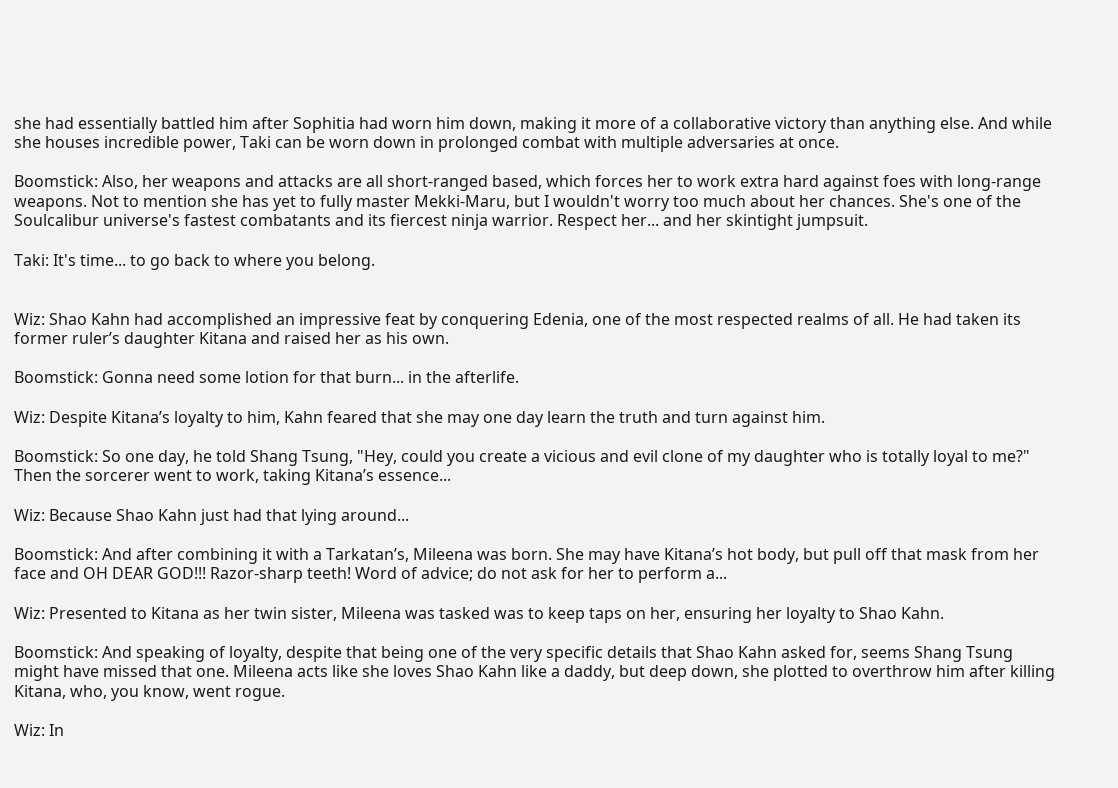she had essentially battled him after Sophitia had worn him down, making it more of a collaborative victory than anything else. And while she houses incredible power, Taki can be worn down in prolonged combat with multiple adversaries at once.

Boomstick: Also, her weapons and attacks are all short-ranged based, which forces her to work extra hard against foes with long-range weapons. Not to mention she has yet to fully master Mekki-Maru, but I wouldn't worry too much about her chances. She's one of the Soulcalibur universe's fastest combatants and its fiercest ninja warrior. Respect her... and her skintight jumpsuit.

Taki: It's time... to go back to where you belong.


Wiz: Shao Kahn had accomplished an impressive feat by conquering Edenia, one of the most respected realms of all. He had taken its former ruler’s daughter Kitana and raised her as his own.

Boomstick: Gonna need some lotion for that burn... in the afterlife.

Wiz: Despite Kitana’s loyalty to him, Kahn feared that she may one day learn the truth and turn against him.

Boomstick: So one day, he told Shang Tsung, "Hey, could you create a vicious and evil clone of my daughter who is totally loyal to me?" Then the sorcerer went to work, taking Kitana’s essence...

Wiz: Because Shao Kahn just had that lying around...

Boomstick: And after combining it with a Tarkatan’s, Mileena was born. She may have Kitana’s hot body, but pull off that mask from her face and OH DEAR GOD!!! Razor-sharp teeth! Word of advice; do not ask for her to perform a...

Wiz: Presented to Kitana as her twin sister, Mileena was tasked was to keep taps on her, ensuring her loyalty to Shao Kahn.

Boomstick: And speaking of loyalty, despite that being one of the very specific details that Shao Kahn asked for, seems Shang Tsung might have missed that one. Mileena acts like she loves Shao Kahn like a daddy, but deep down, she plotted to overthrow him after killing Kitana, who, you know, went rogue.

Wiz: In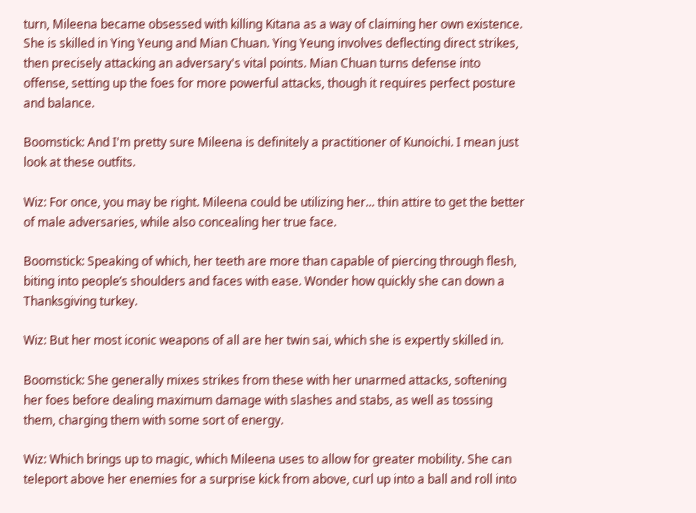turn, Mileena became obsessed with killing Kitana as a way of claiming her own existence. She is skilled in Ying Yeung and Mian Chuan. Ying Yeung involves deflecting direct strikes, then precisely attacking an adversary's vital points. Mian Chuan turns defense into offense, setting up the foes for more powerful attacks, though it requires perfect posture and balance.

Boomstick: And I'm pretty sure Mileena is definitely a practitioner of Kunoichi. I mean just look at these outfits.

Wiz: For once, you may be right. Mileena could be utilizing her... thin attire to get the better of male adversaries, while also concealing her true face.

Boomstick: Speaking of which, her teeth are more than capable of piercing through flesh, biting into people’s shoulders and faces with ease. Wonder how quickly she can down a Thanksgiving turkey.

Wiz: But her most iconic weapons of all are her twin sai, which she is expertly skilled in.

Boomstick: She generally mixes strikes from these with her unarmed attacks, softening her foes before dealing maximum damage with slashes and stabs, as well as tossing them, charging them with some sort of energy.

Wiz: Which brings up to magic, which Mileena uses to allow for greater mobility. She can teleport above her enemies for a surprise kick from above, curl up into a ball and roll into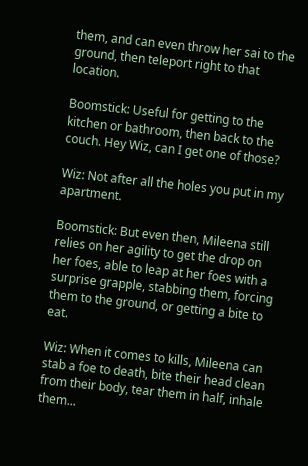them, and can even throw her sai to the ground, then teleport right to that location.

Boomstick: Useful for getting to the kitchen or bathroom, then back to the couch. Hey Wiz, can I get one of those?

Wiz: Not after all the holes you put in my apartment.

Boomstick: But even then, Mileena still relies on her agility to get the drop on her foes, able to leap at her foes with a surprise grapple, stabbing them, forcing them to the ground, or getting a bite to eat.

Wiz: When it comes to kills, Mileena can stab a foe to death, bite their head clean from their body, tear them in half, inhale them...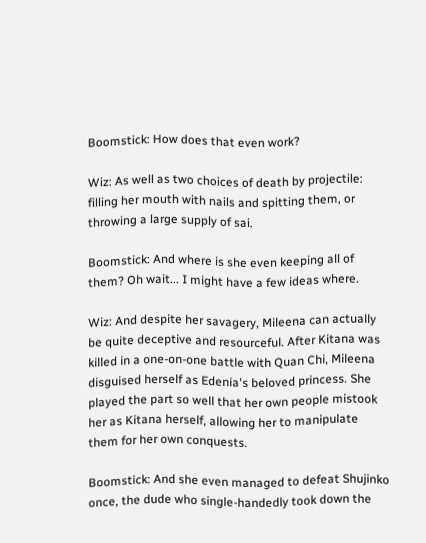Boomstick: How does that even work?

Wiz: As well as two choices of death by projectile: filling her mouth with nails and spitting them, or throwing a large supply of sai.

Boomstick: And where is she even keeping all of them? Oh wait... I might have a few ideas where.

Wiz: And despite her savagery, Mileena can actually be quite deceptive and resourceful. After Kitana was killed in a one-on-one battle with Quan Chi, Mileena disguised herself as Edenia's beloved princess. She played the part so well that her own people mistook her as Kitana herself, allowing her to manipulate them for her own conquests.

Boomstick: And she even managed to defeat Shujinko once, the dude who single-handedly took down the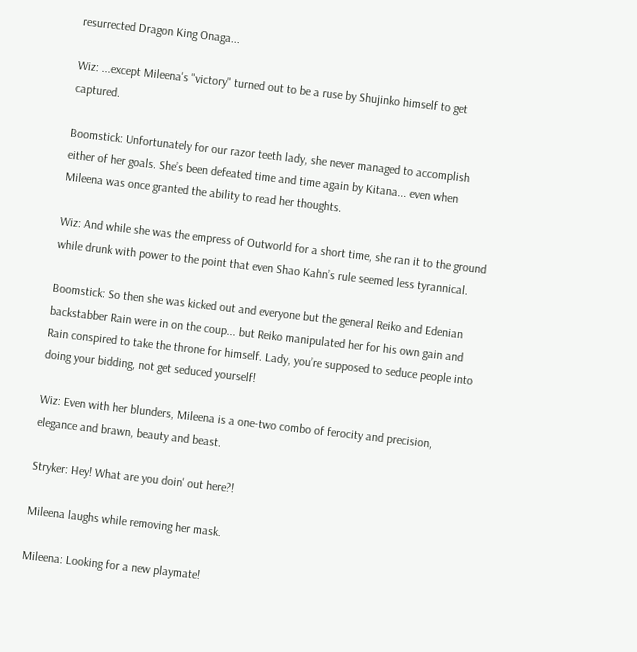resurrected Dragon King Onaga...

Wiz: ...except Mileena's "victory" turned out to be a ruse by Shujinko himself to get captured.

Boomstick: Unfortunately for our razor teeth lady, she never managed to accomplish either of her goals. She’s been defeated time and time again by Kitana... even when Mileena was once granted the ability to read her thoughts.

Wiz: And while she was the empress of Outworld for a short time, she ran it to the ground while drunk with power to the point that even Shao Kahn’s rule seemed less tyrannical.

Boomstick: So then she was kicked out and everyone but the general Reiko and Edenian backstabber Rain were in on the coup... but Reiko manipulated her for his own gain and Rain conspired to take the throne for himself. Lady, you’re supposed to seduce people into doing your bidding, not get seduced yourself!

Wiz: Even with her blunders, Mileena is a one-two combo of ferocity and precision, elegance and brawn, beauty and beast.

Stryker: Hey! What are you doin' out here?!

Mileena laughs while removing her mask.

Mileena: Looking for a new playmate!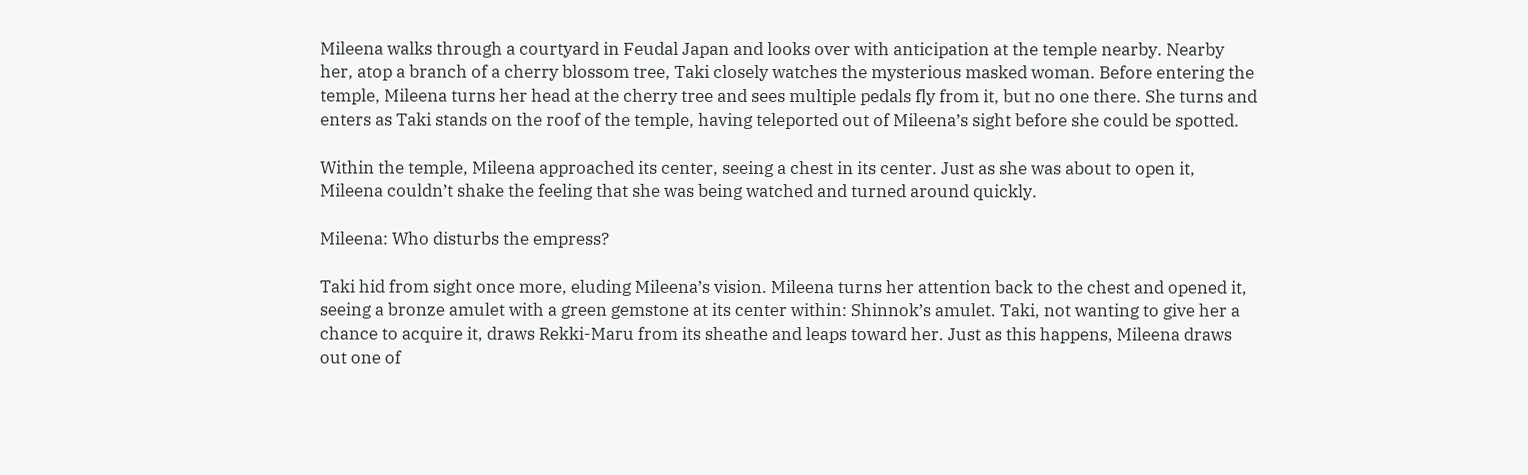Mileena walks through a courtyard in Feudal Japan and looks over with anticipation at the temple nearby. Nearby her, atop a branch of a cherry blossom tree, Taki closely watches the mysterious masked woman. Before entering the temple, Mileena turns her head at the cherry tree and sees multiple pedals fly from it, but no one there. She turns and enters as Taki stands on the roof of the temple, having teleported out of Mileena’s sight before she could be spotted.

Within the temple, Mileena approached its center, seeing a chest in its center. Just as she was about to open it, Mileena couldn’t shake the feeling that she was being watched and turned around quickly.

Mileena: Who disturbs the empress?

Taki hid from sight once more, eluding Mileena’s vision. Mileena turns her attention back to the chest and opened it, seeing a bronze amulet with a green gemstone at its center within: Shinnok’s amulet. Taki, not wanting to give her a chance to acquire it, draws Rekki-Maru from its sheathe and leaps toward her. Just as this happens, Mileena draws out one of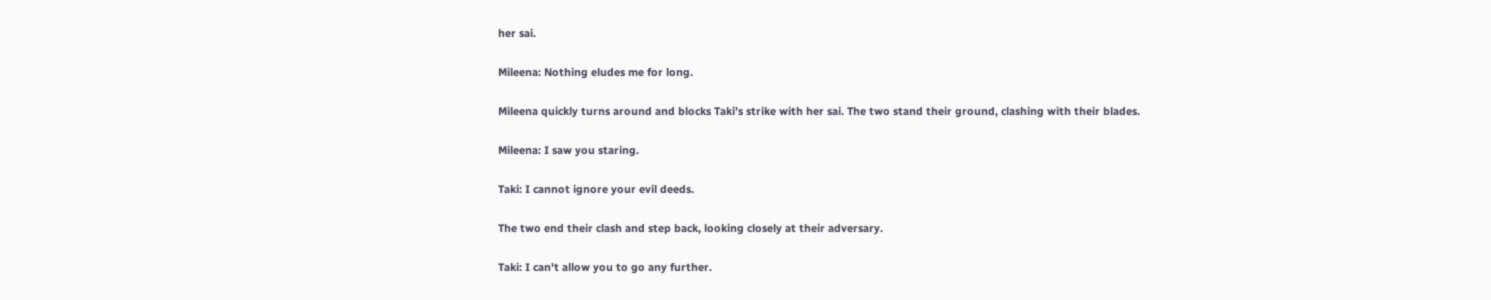her sai.

Mileena: Nothing eludes me for long.

Mileena quickly turns around and blocks Taki’s strike with her sai. The two stand their ground, clashing with their blades.

Mileena: I saw you staring.

Taki: I cannot ignore your evil deeds.

The two end their clash and step back, looking closely at their adversary.

Taki: I can't allow you to go any further.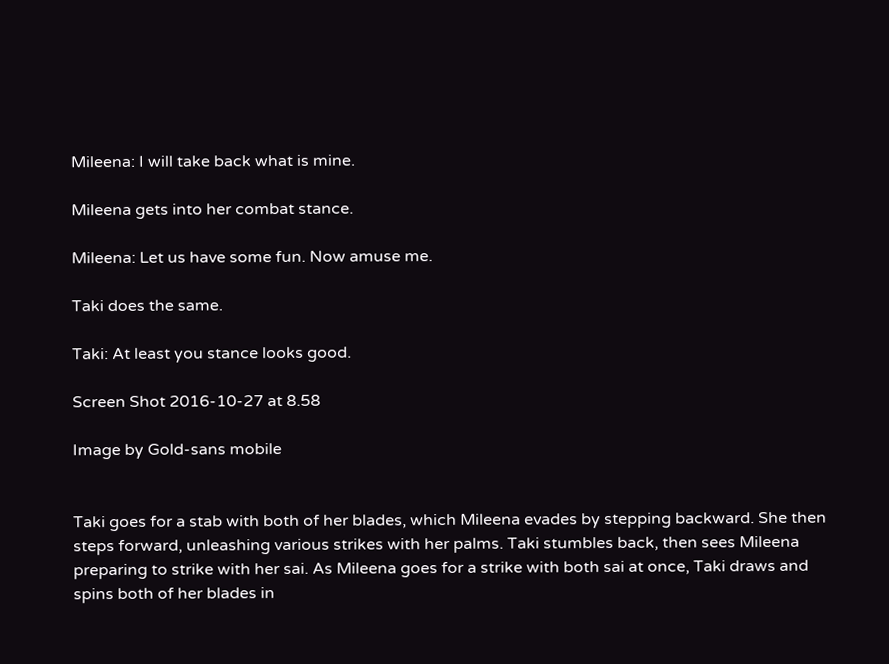Mileena: I will take back what is mine.

Mileena gets into her combat stance.

Mileena: Let us have some fun. Now amuse me.

Taki does the same.

Taki: At least you stance looks good.

Screen Shot 2016-10-27 at 8.58

Image by Gold-sans mobile


Taki goes for a stab with both of her blades, which Mileena evades by stepping backward. She then steps forward, unleashing various strikes with her palms. Taki stumbles back, then sees Mileena preparing to strike with her sai. As Mileena goes for a strike with both sai at once, Taki draws and spins both of her blades in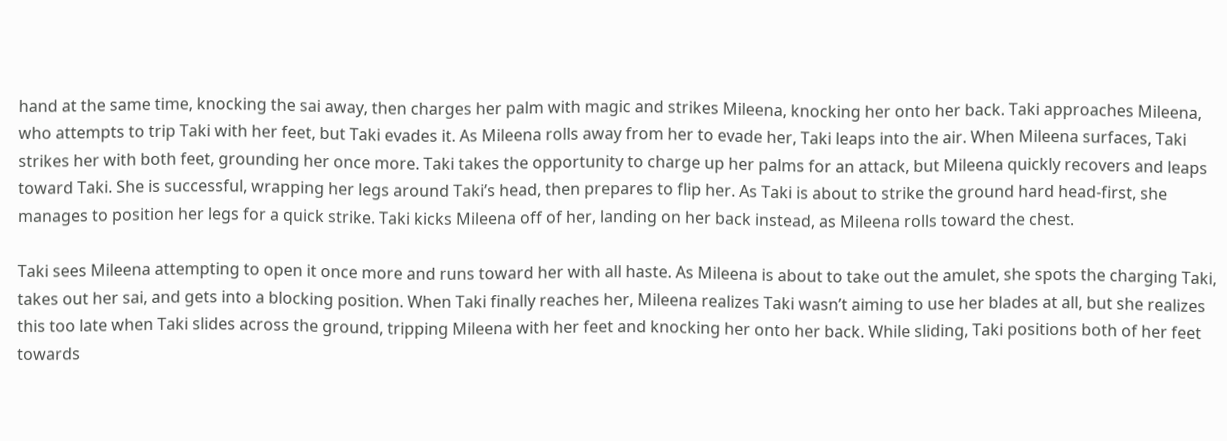hand at the same time, knocking the sai away, then charges her palm with magic and strikes Mileena, knocking her onto her back. Taki approaches Mileena, who attempts to trip Taki with her feet, but Taki evades it. As Mileena rolls away from her to evade her, Taki leaps into the air. When Mileena surfaces, Taki strikes her with both feet, grounding her once more. Taki takes the opportunity to charge up her palms for an attack, but Mileena quickly recovers and leaps toward Taki. She is successful, wrapping her legs around Taki’s head, then prepares to flip her. As Taki is about to strike the ground hard head-first, she manages to position her legs for a quick strike. Taki kicks Mileena off of her, landing on her back instead, as Mileena rolls toward the chest.

Taki sees Mileena attempting to open it once more and runs toward her with all haste. As Mileena is about to take out the amulet, she spots the charging Taki, takes out her sai, and gets into a blocking position. When Taki finally reaches her, Mileena realizes Taki wasn’t aiming to use her blades at all, but she realizes this too late when Taki slides across the ground, tripping Mileena with her feet and knocking her onto her back. While sliding, Taki positions both of her feet towards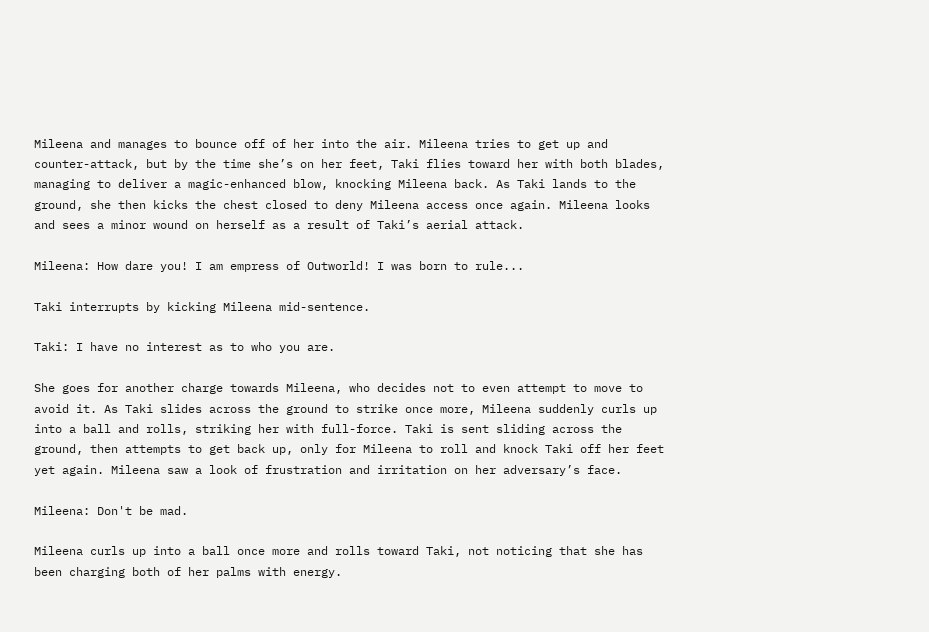Mileena and manages to bounce off of her into the air. Mileena tries to get up and counter-attack, but by the time she’s on her feet, Taki flies toward her with both blades, managing to deliver a magic-enhanced blow, knocking Mileena back. As Taki lands to the ground, she then kicks the chest closed to deny Mileena access once again. Mileena looks and sees a minor wound on herself as a result of Taki’s aerial attack.

Mileena: How dare you! I am empress of Outworld! I was born to rule...

Taki interrupts by kicking Mileena mid-sentence.

Taki: I have no interest as to who you are.

She goes for another charge towards Mileena, who decides not to even attempt to move to avoid it. As Taki slides across the ground to strike once more, Mileena suddenly curls up into a ball and rolls, striking her with full-force. Taki is sent sliding across the ground, then attempts to get back up, only for Mileena to roll and knock Taki off her feet yet again. Mileena saw a look of frustration and irritation on her adversary’s face.

Mileena: Don't be mad.

Mileena curls up into a ball once more and rolls toward Taki, not noticing that she has been charging both of her palms with energy.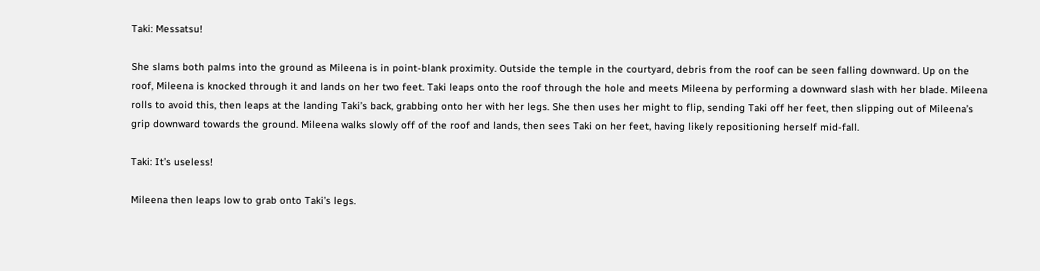Taki: Messatsu!

She slams both palms into the ground as Mileena is in point-blank proximity. Outside the temple in the courtyard, debris from the roof can be seen falling downward. Up on the roof, Mileena is knocked through it and lands on her two feet. Taki leaps onto the roof through the hole and meets Mileena by performing a downward slash with her blade. Mileena rolls to avoid this, then leaps at the landing Taki’s back, grabbing onto her with her legs. She then uses her might to flip, sending Taki off her feet, then slipping out of Mileena’s grip downward towards the ground. Mileena walks slowly off of the roof and lands, then sees Taki on her feet, having likely repositioning herself mid-fall.

Taki: It’s useless!

Mileena then leaps low to grab onto Taki’s legs.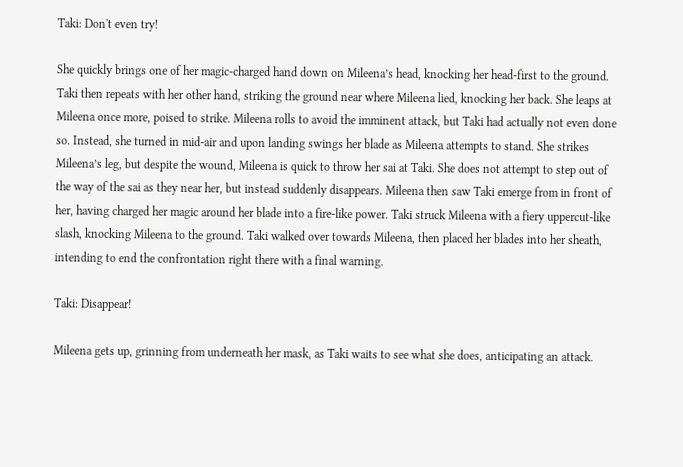Taki: Don't even try!

She quickly brings one of her magic-charged hand down on Mileena’s head, knocking her head-first to the ground. Taki then repeats with her other hand, striking the ground near where Mileena lied, knocking her back. She leaps at Mileena once more, poised to strike. Mileena rolls to avoid the imminent attack, but Taki had actually not even done so. Instead, she turned in mid-air and upon landing swings her blade as Mileena attempts to stand. She strikes Mileena’s leg, but despite the wound, Mileena is quick to throw her sai at Taki. She does not attempt to step out of the way of the sai as they near her, but instead suddenly disappears. Mileena then saw Taki emerge from in front of her, having charged her magic around her blade into a fire-like power. Taki struck Mileena with a fiery uppercut-like slash, knocking Mileena to the ground. Taki walked over towards Mileena, then placed her blades into her sheath, intending to end the confrontation right there with a final warning.

Taki: Disappear!

Mileena gets up, grinning from underneath her mask, as Taki waits to see what she does, anticipating an attack.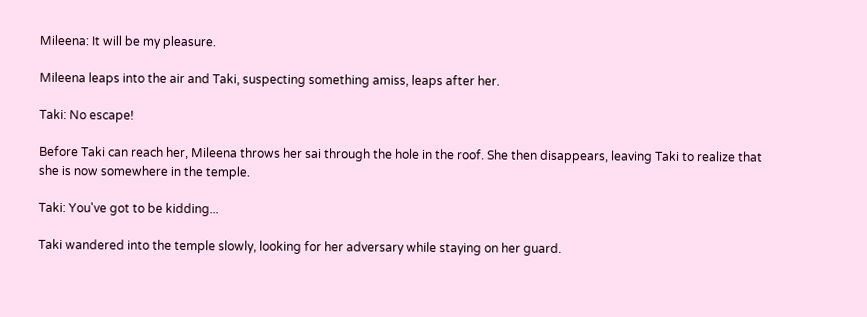Mileena: It will be my pleasure.

Mileena leaps into the air and Taki, suspecting something amiss, leaps after her.

Taki: No escape!

Before Taki can reach her, Mileena throws her sai through the hole in the roof. She then disappears, leaving Taki to realize that she is now somewhere in the temple.

Taki: You've got to be kidding...

Taki wandered into the temple slowly, looking for her adversary while staying on her guard.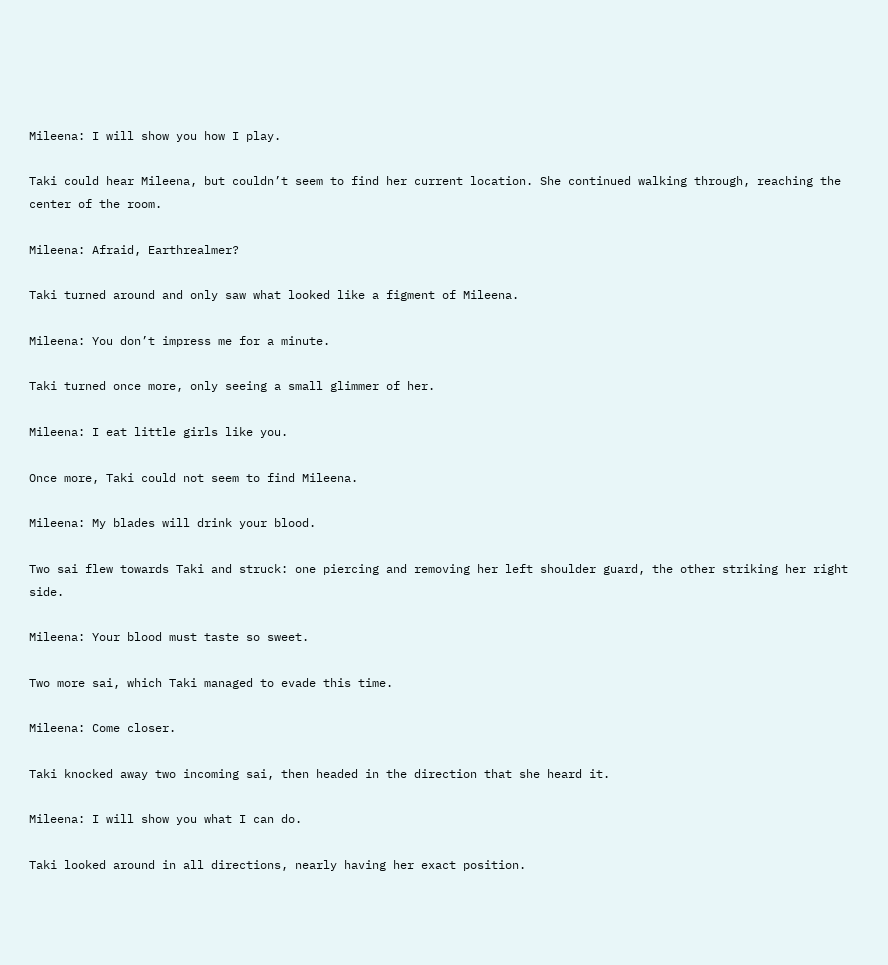Mileena: I will show you how I play.

Taki could hear Mileena, but couldn’t seem to find her current location. She continued walking through, reaching the center of the room.

Mileena: Afraid, Earthrealmer?

Taki turned around and only saw what looked like a figment of Mileena.

Mileena: You don’t impress me for a minute.

Taki turned once more, only seeing a small glimmer of her.

Mileena: I eat little girls like you.

Once more, Taki could not seem to find Mileena.

Mileena: My blades will drink your blood.

Two sai flew towards Taki and struck: one piercing and removing her left shoulder guard, the other striking her right side.

Mileena: Your blood must taste so sweet.

Two more sai, which Taki managed to evade this time.

Mileena: Come closer.

Taki knocked away two incoming sai, then headed in the direction that she heard it.

Mileena: I will show you what I can do.

Taki looked around in all directions, nearly having her exact position.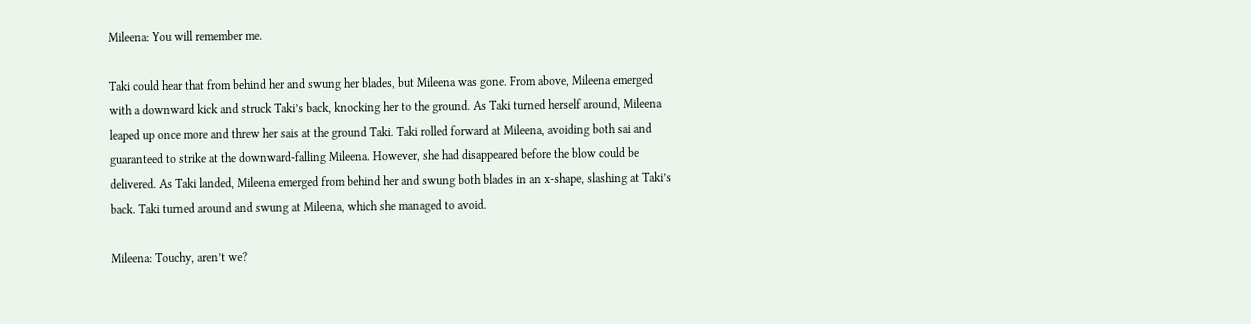Mileena: You will remember me.

Taki could hear that from behind her and swung her blades, but Mileena was gone. From above, Mileena emerged with a downward kick and struck Taki’s back, knocking her to the ground. As Taki turned herself around, Mileena leaped up once more and threw her sais at the ground Taki. Taki rolled forward at Mileena, avoiding both sai and guaranteed to strike at the downward-falling Mileena. However, she had disappeared before the blow could be delivered. As Taki landed, Mileena emerged from behind her and swung both blades in an x-shape, slashing at Taki’s back. Taki turned around and swung at Mileena, which she managed to avoid.

Mileena: Touchy, aren’t we?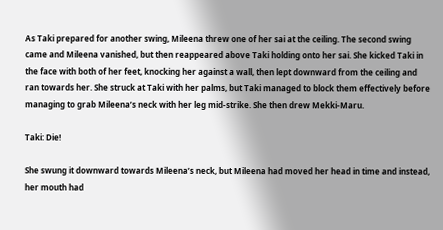As Taki prepared for another swing, Mileena threw one of her sai at the ceiling. The second swing came and Mileena vanished, but then reappeared above Taki holding onto her sai. She kicked Taki in the face with both of her feet, knocking her against a wall, then lept downward from the ceiling and ran towards her. She struck at Taki with her palms, but Taki managed to block them effectively before managing to grab Mileena’s neck with her leg mid-strike. She then drew Mekki-Maru.

Taki: Die!

She swung it downward towards Mileena’s neck, but Mileena had moved her head in time and instead, her mouth had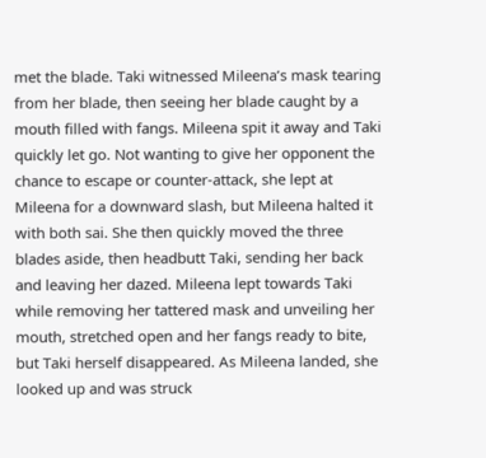met the blade. Taki witnessed Mileena’s mask tearing from her blade, then seeing her blade caught by a mouth filled with fangs. Mileena spit it away and Taki quickly let go. Not wanting to give her opponent the chance to escape or counter-attack, she lept at Mileena for a downward slash, but Mileena halted it with both sai. She then quickly moved the three blades aside, then headbutt Taki, sending her back and leaving her dazed. Mileena lept towards Taki while removing her tattered mask and unveiling her mouth, stretched open and her fangs ready to bite, but Taki herself disappeared. As Mileena landed, she looked up and was struck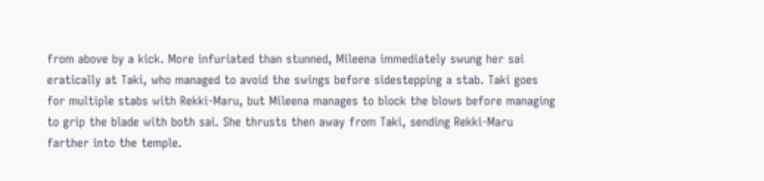from above by a kick. More infuriated than stunned, Mileena immediately swung her sai eratically at Taki, who managed to avoid the swings before sidestepping a stab. Taki goes for multiple stabs with Rekki-Maru, but Mileena manages to block the blows before managing to grip the blade with both sai. She thrusts then away from Taki, sending Rekki-Maru farther into the temple.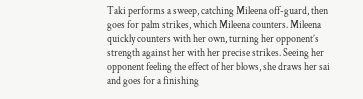Taki performs a sweep, catching Mileena off-guard, then goes for palm strikes, which Mileena counters. Mileena quickly counters with her own, turning her opponent’s strength against her with her precise strikes. Seeing her opponent feeling the effect of her blows, she draws her sai and goes for a finishing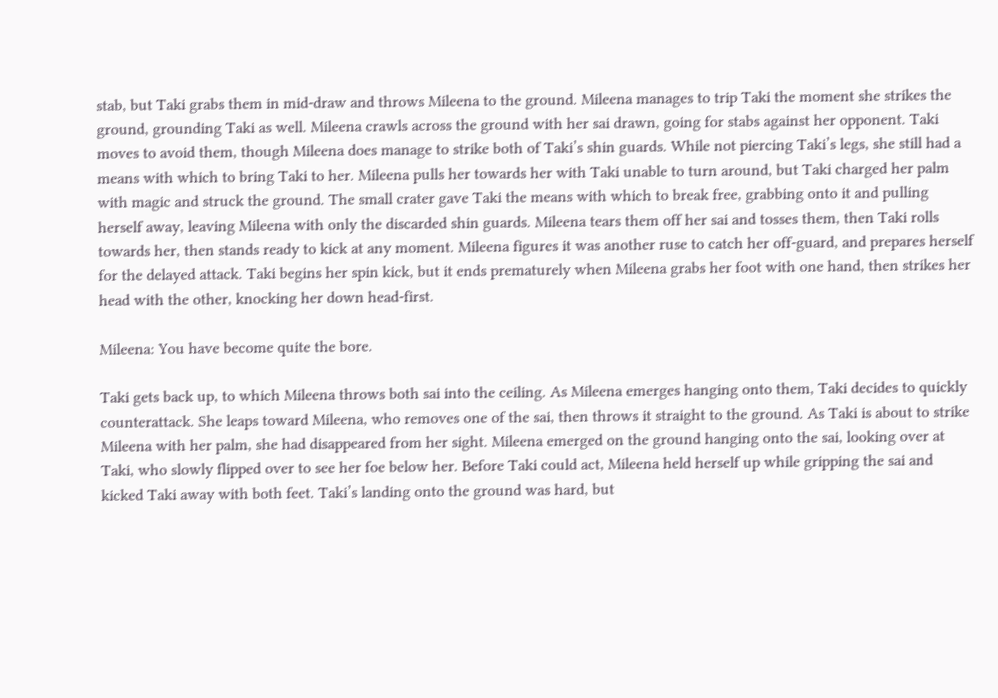stab, but Taki grabs them in mid-draw and throws Mileena to the ground. Mileena manages to trip Taki the moment she strikes the ground, grounding Taki as well. Mileena crawls across the ground with her sai drawn, going for stabs against her opponent. Taki moves to avoid them, though Mileena does manage to strike both of Taki’s shin guards. While not piercing Taki’s legs, she still had a means with which to bring Taki to her. Mileena pulls her towards her with Taki unable to turn around, but Taki charged her palm with magic and struck the ground. The small crater gave Taki the means with which to break free, grabbing onto it and pulling herself away, leaving Mileena with only the discarded shin guards. Mileena tears them off her sai and tosses them, then Taki rolls towards her, then stands ready to kick at any moment. Mileena figures it was another ruse to catch her off-guard, and prepares herself for the delayed attack. Taki begins her spin kick, but it ends prematurely when Mileena grabs her foot with one hand, then strikes her head with the other, knocking her down head-first.

Mileena: You have become quite the bore.

Taki gets back up, to which Mileena throws both sai into the ceiling. As Mileena emerges hanging onto them, Taki decides to quickly counterattack. She leaps toward Mileena, who removes one of the sai, then throws it straight to the ground. As Taki is about to strike Mileena with her palm, she had disappeared from her sight. Mileena emerged on the ground hanging onto the sai, looking over at Taki, who slowly flipped over to see her foe below her. Before Taki could act, Mileena held herself up while gripping the sai and kicked Taki away with both feet. Taki’s landing onto the ground was hard, but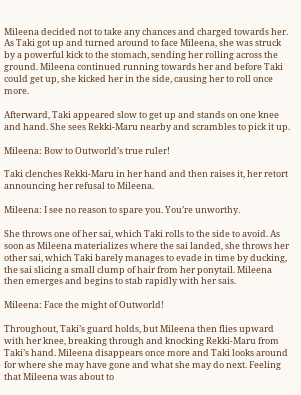Mileena decided not to take any chances and charged towards her. As Taki got up and turned around to face Mileena, she was struck by a powerful kick to the stomach, sending her rolling across the ground. Mileena continued running towards her and before Taki could get up, she kicked her in the side, causing her to roll once more.

Afterward, Taki appeared slow to get up and stands on one knee and hand. She sees Rekki-Maru nearby and scrambles to pick it up.

Mileena: Bow to Outworld’s true ruler!

Taki clenches Rekki-Maru in her hand and then raises it, her retort announcing her refusal to Mileena.

Mileena: I see no reason to spare you. You’re unworthy.

She throws one of her sai, which Taki rolls to the side to avoid. As soon as Mileena materializes where the sai landed, she throws her other sai, which Taki barely manages to evade in time by ducking, the sai slicing a small clump of hair from her ponytail. Mileena then emerges and begins to stab rapidly with her sais.

Mileena: Face the might of Outworld!

Throughout, Taki’s guard holds, but Mileena then flies upward with her knee, breaking through and knocking Rekki-Maru from Taki’s hand. Mileena disappears once more and Taki looks around for where she may have gone and what she may do next. Feeling that Mileena was about to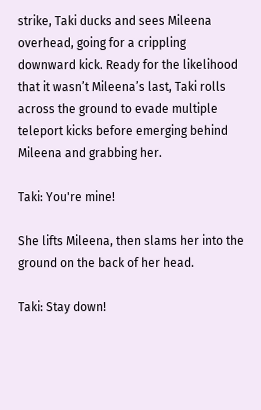strike, Taki ducks and sees Mileena overhead, going for a crippling downward kick. Ready for the likelihood that it wasn’t Mileena’s last, Taki rolls across the ground to evade multiple teleport kicks before emerging behind Mileena and grabbing her.

Taki: You're mine!

She lifts Mileena, then slams her into the ground on the back of her head.

Taki: Stay down!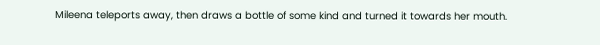Mileena teleports away, then draws a bottle of some kind and turned it towards her mouth.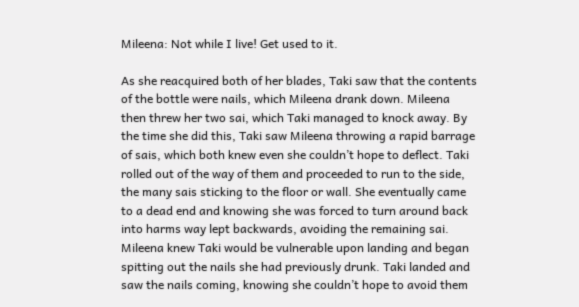Mileena: Not while I live! Get used to it.

As she reacquired both of her blades, Taki saw that the contents of the bottle were nails, which Mileena drank down. Mileena then threw her two sai, which Taki managed to knock away. By the time she did this, Taki saw Mileena throwing a rapid barrage of sais, which both knew even she couldn’t hope to deflect. Taki rolled out of the way of them and proceeded to run to the side, the many sais sticking to the floor or wall. She eventually came to a dead end and knowing she was forced to turn around back into harms way lept backwards, avoiding the remaining sai. Mileena knew Taki would be vulnerable upon landing and began spitting out the nails she had previously drunk. Taki landed and saw the nails coming, knowing she couldn’t hope to avoid them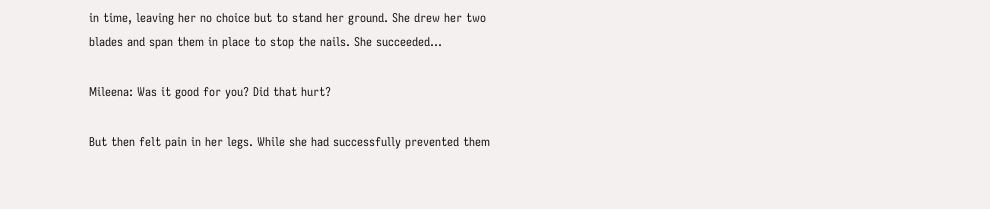in time, leaving her no choice but to stand her ground. She drew her two blades and span them in place to stop the nails. She succeeded…

Mileena: Was it good for you? Did that hurt?

But then felt pain in her legs. While she had successfully prevented them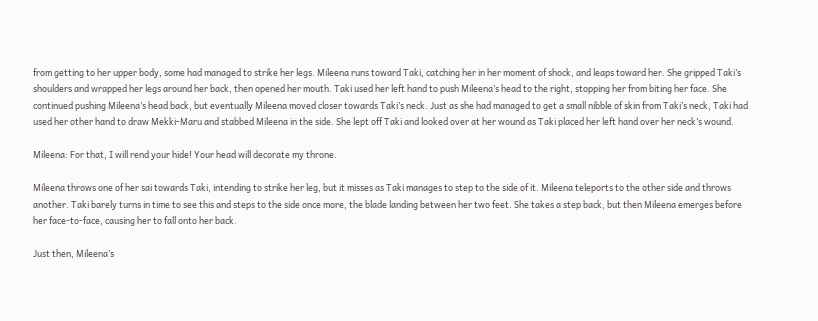from getting to her upper body, some had managed to strike her legs. Mileena runs toward Taki, catching her in her moment of shock, and leaps toward her. She gripped Taki’s shoulders and wrapped her legs around her back, then opened her mouth. Taki used her left hand to push Mileena’s head to the right, stopping her from biting her face. She continued pushing Mileena’s head back, but eventually Mileena moved closer towards Taki’s neck. Just as she had managed to get a small nibble of skin from Taki’s neck, Taki had used her other hand to draw Mekki-Maru and stabbed Mileena in the side. She lept off Taki and looked over at her wound as Taki placed her left hand over her neck’s wound.

Mileena: For that, I will rend your hide! Your head will decorate my throne.

Mileena throws one of her sai towards Taki, intending to strike her leg, but it misses as Taki manages to step to the side of it. Mileena teleports to the other side and throws another. Taki barely turns in time to see this and steps to the side once more, the blade landing between her two feet. She takes a step back, but then Mileena emerges before her face-to-face, causing her to fall onto her back.

Just then, Mileena’s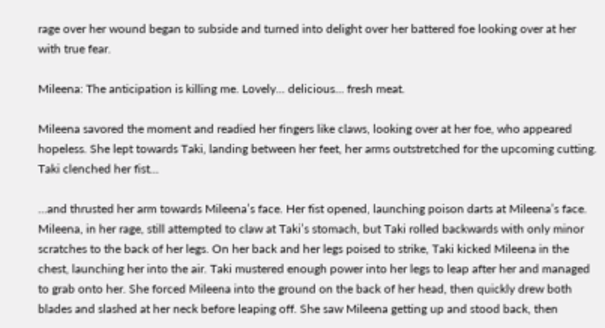rage over her wound began to subside and turned into delight over her battered foe looking over at her with true fear.

Mileena: The anticipation is killing me. Lovely... delicious... fresh meat.

Mileena savored the moment and readied her fingers like claws, looking over at her foe, who appeared hopeless. She lept towards Taki, landing between her feet, her arms outstretched for the upcoming cutting. Taki clenched her fist...

...and thrusted her arm towards Mileena’s face. Her fist opened, launching poison darts at Mileena’s face. Mileena, in her rage, still attempted to claw at Taki’s stomach, but Taki rolled backwards with only minor scratches to the back of her legs. On her back and her legs poised to strike, Taki kicked Mileena in the chest, launching her into the air. Taki mustered enough power into her legs to leap after her and managed to grab onto her. She forced Mileena into the ground on the back of her head, then quickly drew both blades and slashed at her neck before leaping off. She saw Mileena getting up and stood back, then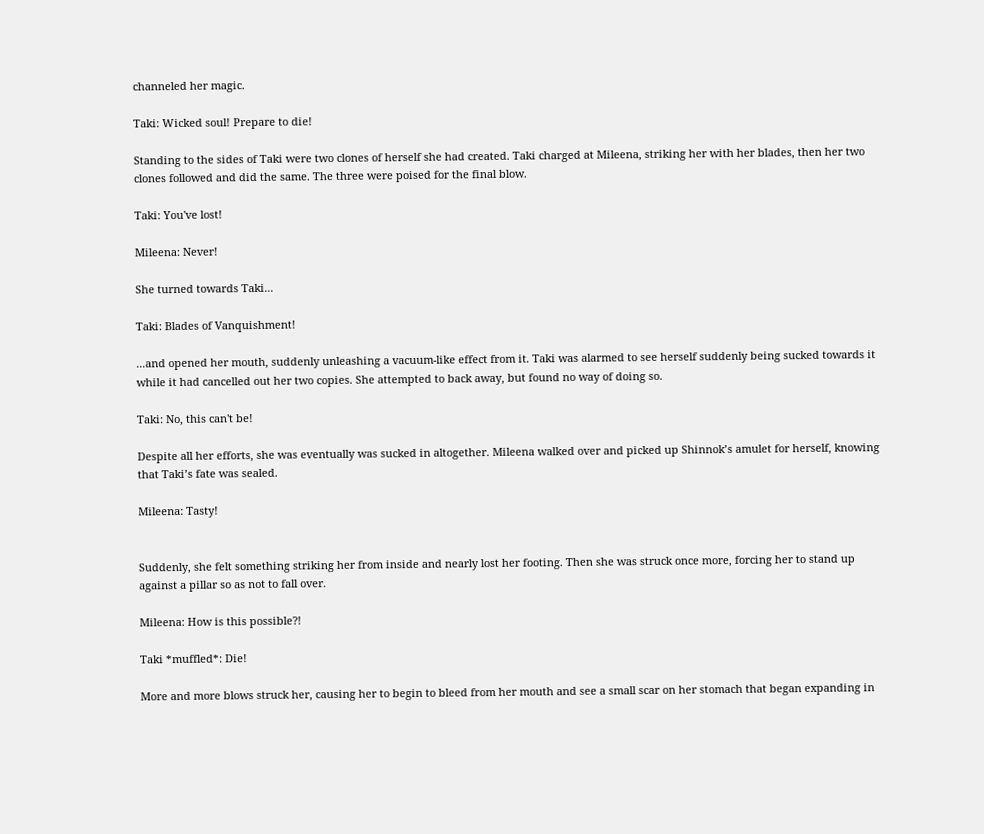channeled her magic.

Taki: Wicked soul! Prepare to die!

Standing to the sides of Taki were two clones of herself she had created. Taki charged at Mileena, striking her with her blades, then her two clones followed and did the same. The three were poised for the final blow.

Taki: You've lost!

Mileena: Never!

She turned towards Taki...

Taki: Blades of Vanquishment!

...and opened her mouth, suddenly unleashing a vacuum-like effect from it. Taki was alarmed to see herself suddenly being sucked towards it while it had cancelled out her two copies. She attempted to back away, but found no way of doing so.

Taki: No, this can't be!

Despite all her efforts, she was eventually was sucked in altogether. Mileena walked over and picked up Shinnok’s amulet for herself, knowing that Taki’s fate was sealed.

Mileena: Tasty!


Suddenly, she felt something striking her from inside and nearly lost her footing. Then she was struck once more, forcing her to stand up against a pillar so as not to fall over.

Mileena: How is this possible?!

Taki *muffled*: Die!

More and more blows struck her, causing her to begin to bleed from her mouth and see a small scar on her stomach that began expanding in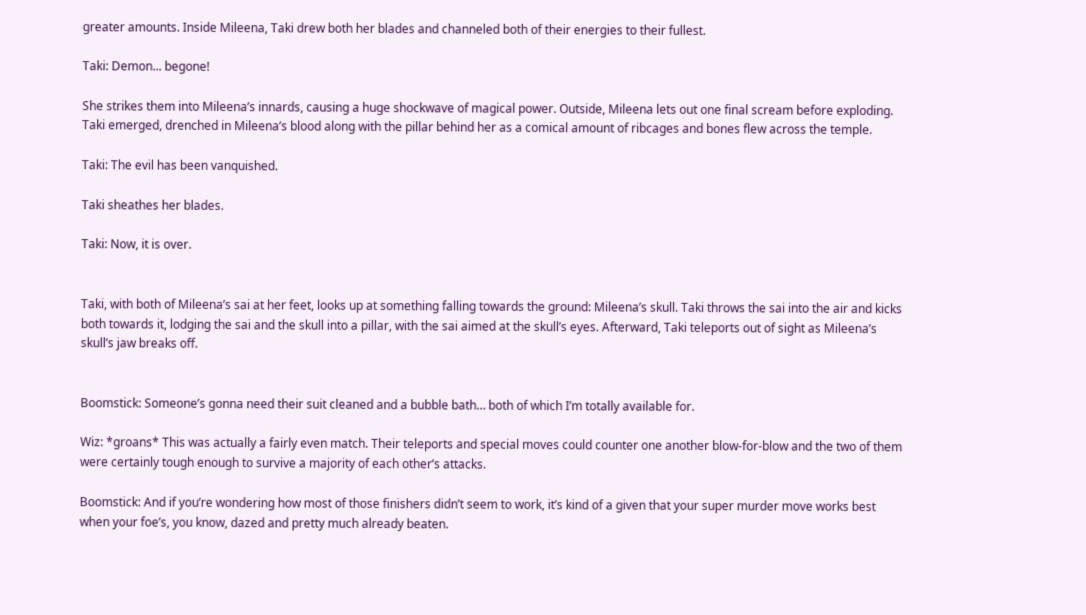greater amounts. Inside Mileena, Taki drew both her blades and channeled both of their energies to their fullest.

Taki: Demon... begone!

She strikes them into Mileena’s innards, causing a huge shockwave of magical power. Outside, Mileena lets out one final scream before exploding. Taki emerged, drenched in Mileena’s blood along with the pillar behind her as a comical amount of ribcages and bones flew across the temple.

Taki: The evil has been vanquished.

Taki sheathes her blades.

Taki: Now, it is over.


Taki, with both of Mileena’s sai at her feet, looks up at something falling towards the ground: Mileena’s skull. Taki throws the sai into the air and kicks both towards it, lodging the sai and the skull into a pillar, with the sai aimed at the skull’s eyes. Afterward, Taki teleports out of sight as Mileena’s skull’s jaw breaks off.


Boomstick: Someone’s gonna need their suit cleaned and a bubble bath… both of which I’m totally available for.

Wiz: *groans* This was actually a fairly even match. Their teleports and special moves could counter one another blow-for-blow and the two of them were certainly tough enough to survive a majority of each other’s attacks.

Boomstick: And if you’re wondering how most of those finishers didn’t seem to work, it’s kind of a given that your super murder move works best when your foe’s, you know, dazed and pretty much already beaten.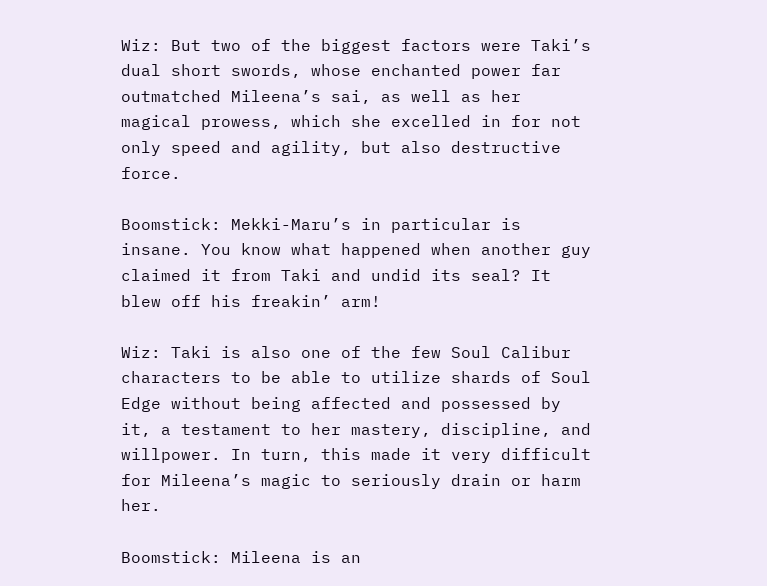Wiz: But two of the biggest factors were Taki’s dual short swords, whose enchanted power far outmatched Mileena’s sai, as well as her magical prowess, which she excelled in for not only speed and agility, but also destructive force.

Boomstick: Mekki-Maru’s in particular is insane. You know what happened when another guy claimed it from Taki and undid its seal? It blew off his freakin’ arm!

Wiz: Taki is also one of the few Soul Calibur characters to be able to utilize shards of Soul Edge without being affected and possessed by it, a testament to her mastery, discipline, and willpower. In turn, this made it very difficult for Mileena’s magic to seriously drain or harm her.

Boomstick: Mileena is an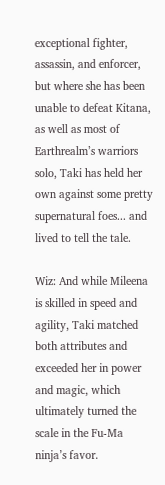exceptional fighter, assassin, and enforcer, but where she has been unable to defeat Kitana, as well as most of Earthrealm’s warriors solo, Taki has held her own against some pretty supernatural foes... and lived to tell the tale.

Wiz: And while Mileena is skilled in speed and agility, Taki matched both attributes and exceeded her in power and magic, which ultimately turned the scale in the Fu-Ma ninja’s favor.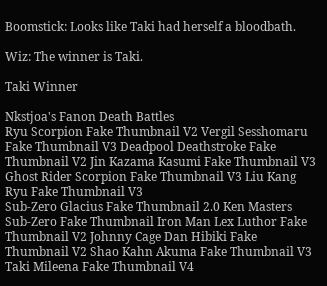Boomstick: Looks like Taki had herself a bloodbath.

Wiz: The winner is Taki.

Taki Winner

Nkstjoa's Fanon Death Battles
Ryu Scorpion Fake Thumbnail V2 Vergil Sesshomaru Fake Thumbnail V3 Deadpool Deathstroke Fake Thumbnail V2 Jin Kazama Kasumi Fake Thumbnail V3 Ghost Rider Scorpion Fake Thumbnail V3 Liu Kang Ryu Fake Thumbnail V3
Sub-Zero Glacius Fake Thumbnail 2.0 Ken Masters Sub-Zero Fake Thumbnail Iron Man Lex Luthor Fake Thumbnail V2 Johnny Cage Dan Hibiki Fake Thumbnail V2 Shao Kahn Akuma Fake Thumbnail V3 Taki Mileena Fake Thumbnail V4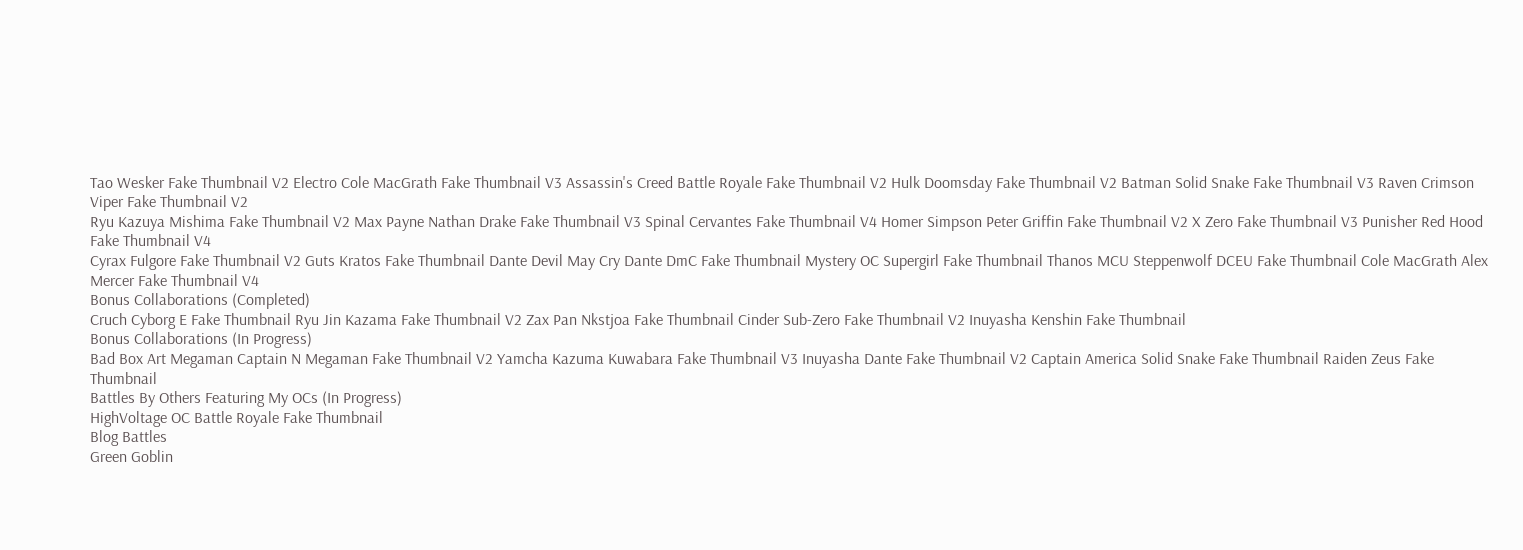Tao Wesker Fake Thumbnail V2 Electro Cole MacGrath Fake Thumbnail V3 Assassin's Creed Battle Royale Fake Thumbnail V2 Hulk Doomsday Fake Thumbnail V2 Batman Solid Snake Fake Thumbnail V3 Raven Crimson Viper Fake Thumbnail V2
Ryu Kazuya Mishima Fake Thumbnail V2 Max Payne Nathan Drake Fake Thumbnail V3 Spinal Cervantes Fake Thumbnail V4 Homer Simpson Peter Griffin Fake Thumbnail V2 X Zero Fake Thumbnail V3 Punisher Red Hood Fake Thumbnail V4
Cyrax Fulgore Fake Thumbnail V2 Guts Kratos Fake Thumbnail Dante Devil May Cry Dante DmC Fake Thumbnail Mystery OC Supergirl Fake Thumbnail Thanos MCU Steppenwolf DCEU Fake Thumbnail Cole MacGrath Alex Mercer Fake Thumbnail V4
Bonus Collaborations (Completed)
Cruch Cyborg E Fake Thumbnail Ryu Jin Kazama Fake Thumbnail V2 Zax Pan Nkstjoa Fake Thumbnail Cinder Sub-Zero Fake Thumbnail V2 Inuyasha Kenshin Fake Thumbnail
Bonus Collaborations (In Progress)
Bad Box Art Megaman Captain N Megaman Fake Thumbnail V2 Yamcha Kazuma Kuwabara Fake Thumbnail V3 Inuyasha Dante Fake Thumbnail V2 Captain America Solid Snake Fake Thumbnail Raiden Zeus Fake Thumbnail
Battles By Others Featuring My OCs (In Progress)
HighVoltage OC Battle Royale Fake Thumbnail
Blog Battles
Green Goblin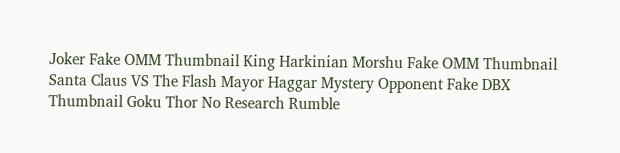Joker Fake OMM Thumbnail King Harkinian Morshu Fake OMM Thumbnail Santa Claus VS The Flash Mayor Haggar Mystery Opponent Fake DBX Thumbnail Goku Thor No Research Rumble